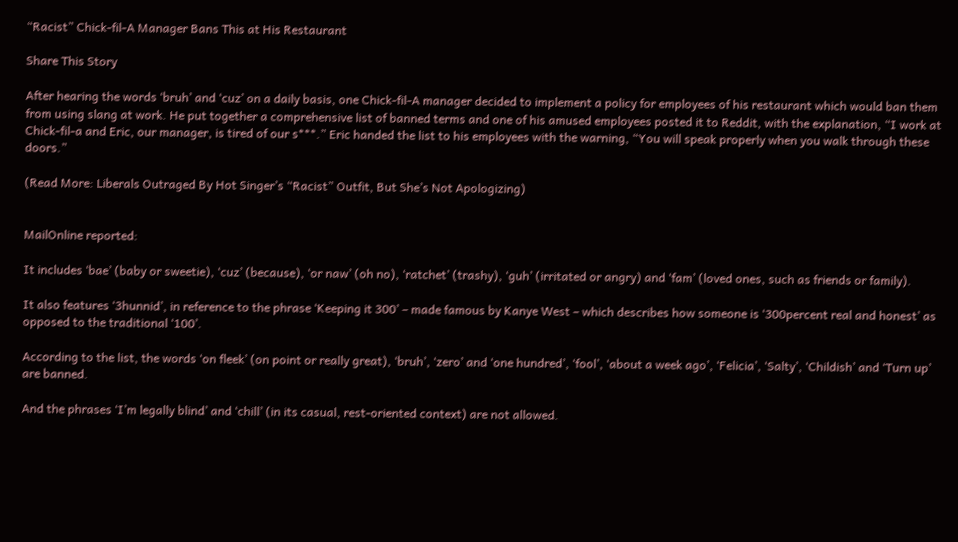“Racist” Chick-fil-A Manager Bans This at His Restaurant

Share This Story

After hearing the words ‘bruh’ and ‘cuz’ on a daily basis, one Chick-fil-A manager decided to implement a policy for employees of his restaurant which would ban them from using slang at work. He put together a comprehensive list of banned terms and one of his amused employees posted it to Reddit, with the explanation, “I work at Chick-fil-a and Eric, our manager, is tired of our s***.” Eric handed the list to his employees with the warning, “You will speak properly when you walk through these doors.”

(Read More: Liberals Outraged By Hot Singer’s “Racist” Outfit, But She’s Not Apologizing)


MailOnline reported:

It includes ‘bae’ (baby or sweetie), ‘cuz’ (because), ‘or naw’ (oh no), ‘ratchet’ (trashy), ‘guh’ (irritated or angry) and ‘fam’ (loved ones, such as friends or family).

It also features ‘3hunnid’, in reference to the phrase ‘Keeping it 300’ – made famous by Kanye West – which describes how someone is ‘300percent real and honest’ as opposed to the traditional ‘100’.

According to the list, the words ‘on fleek’ (on point or really great), ‘bruh’, ‘zero’ and ‘one hundred’, ‘fool’, ‘about a week ago’, ‘Felicia’, ‘Salty’, ‘Childish’ and ‘Turn up’ are banned.

And the phrases ‘I’m legally blind’ and ‘chill’ (in its casual, rest-oriented context) are not allowed.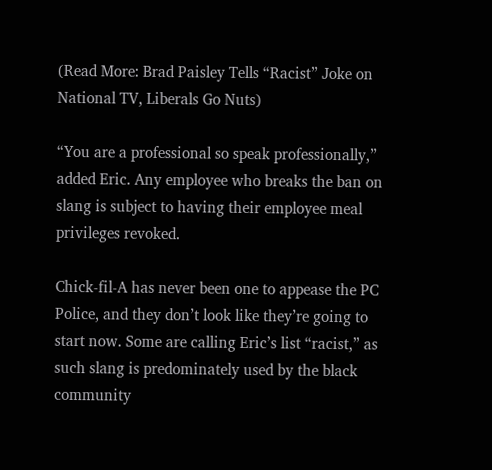(Read More: Brad Paisley Tells “Racist” Joke on National TV, Liberals Go Nuts)

“You are a professional so speak professionally,” added Eric. Any employee who breaks the ban on slang is subject to having their employee meal privileges revoked.

Chick-fil-A has never been one to appease the PC Police, and they don’t look like they’re going to start now. Some are calling Eric’s list “racist,” as such slang is predominately used by the black community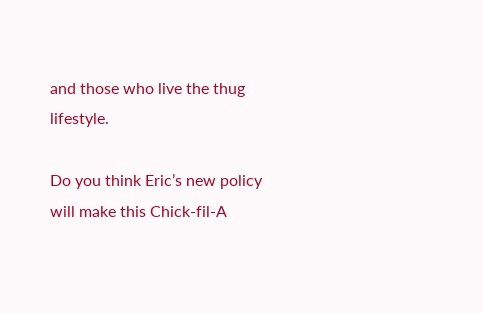and those who live the thug lifestyle.

Do you think Eric’s new policy will make this Chick-fil-A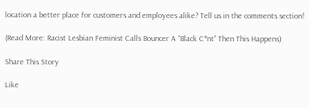location a better place for customers and employees alike? Tell us in the comments section!

(Read More: Racist Lesbian Feminist Calls Bouncer A “Black C*nt” Then This Happens)

Share This Story

Like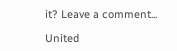it? Leave a comment...

United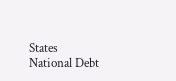States
National Debt